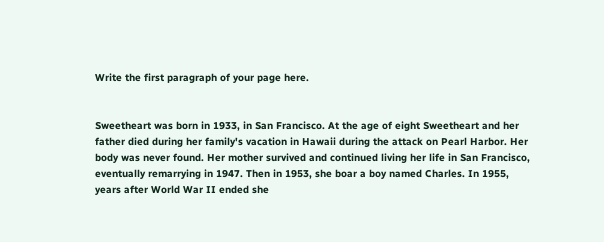Write the first paragraph of your page here.


Sweetheart was born in 1933, in San Francisco. At the age of eight Sweetheart and her father died during her family's vacation in Hawaii during the attack on Pearl Harbor. Her body was never found. Her mother survived and continued living her life in San Francisco, eventually remarrying in 1947. Then in 1953, she boar a boy named Charles. In 1955, years after World War II ended she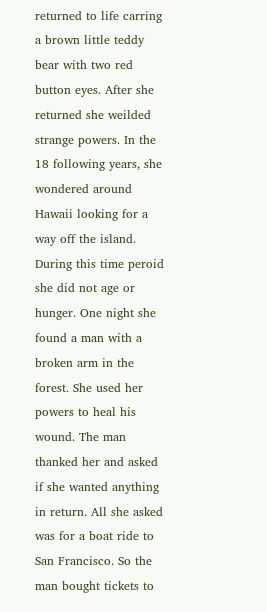returned to life carring a brown little teddy bear with two red button eyes. After she returned she weilded strange powers. In the 18 following years, she wondered around Hawaii looking for a way off the island. During this time peroid she did not age or hunger. One night she found a man with a broken arm in the forest. She used her powers to heal his wound. The man thanked her and asked if she wanted anything in return. All she asked was for a boat ride to San Francisco. So the man bought tickets to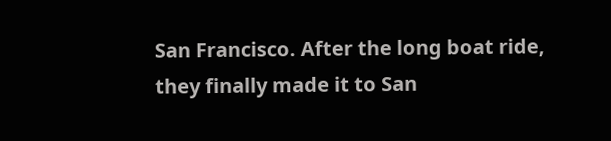San Francisco. After the long boat ride, they finally made it to San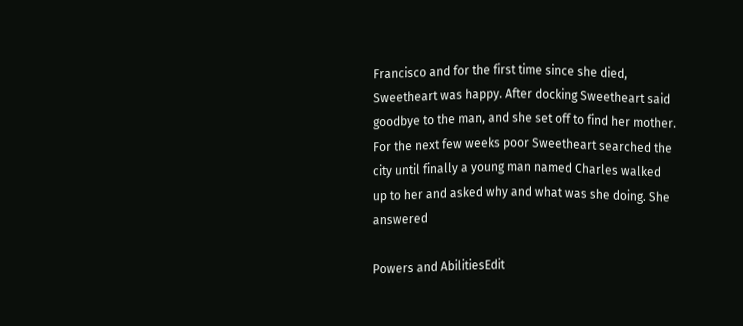Francisco and for the first time since she died, Sweetheart was happy. After docking Sweetheart said goodbye to the man, and she set off to find her mother. For the next few weeks poor Sweetheart searched the city until finally a young man named Charles walked up to her and asked why and what was she doing. She answered

Powers and AbilitiesEdit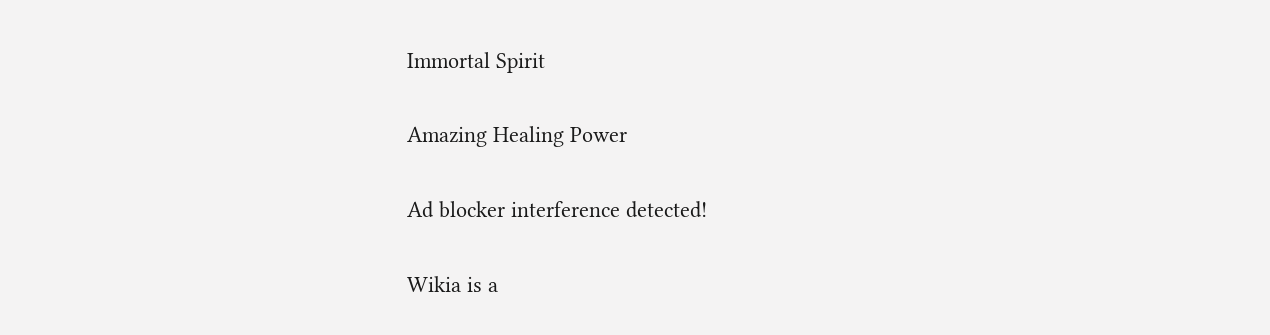Immortal Spirit

Amazing Healing Power

Ad blocker interference detected!

Wikia is a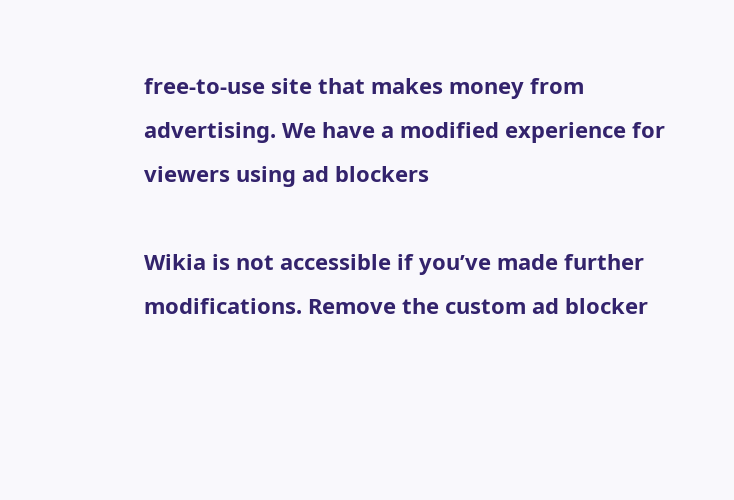free-to-use site that makes money from advertising. We have a modified experience for viewers using ad blockers

Wikia is not accessible if you’ve made further modifications. Remove the custom ad blocker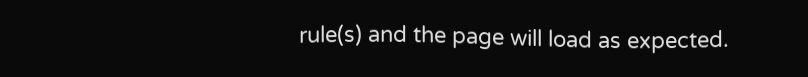rule(s) and the page will load as expected.